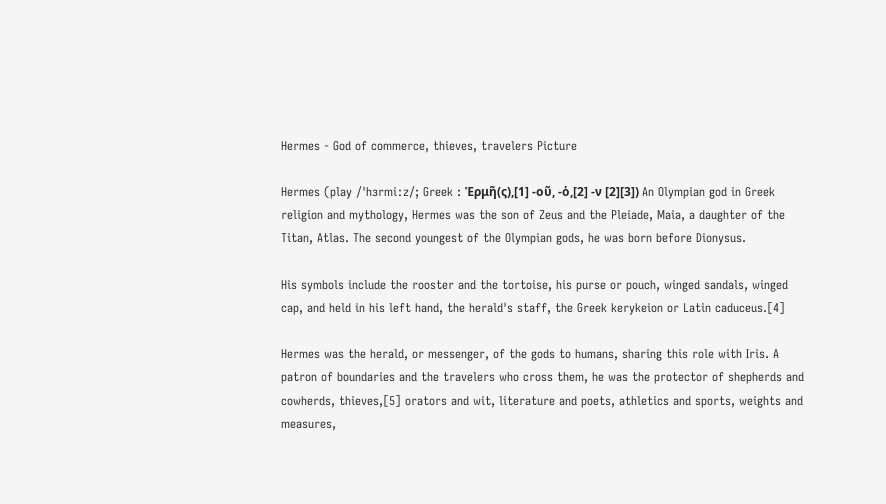Hermes - God of commerce, thieves, travelers Picture

Hermes (play /ˈhɜrmiːz/; Greek : Ἑρμῆ(ς),[1] -οῦ, -ὁ,[2] -ν [2][3]) An Olympian god in Greek religion and mythology, Hermes was the son of Zeus and the Pleiade, Maia, a daughter of the Titan, Atlas. The second youngest of the Olympian gods, he was born before Dionysus.

His symbols include the rooster and the tortoise, his purse or pouch, winged sandals, winged cap, and held in his left hand, the herald's staff, the Greek kerykeion or Latin caduceus.[4]

Hermes was the herald, or messenger, of the gods to humans, sharing this role with Iris. A patron of boundaries and the travelers who cross them, he was the protector of shepherds and cowherds, thieves,[5] orators and wit, literature and poets, athletics and sports, weights and measures,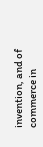invention, and of commerce in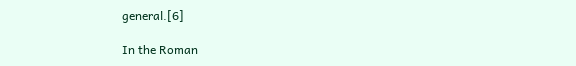general.[6]

In the Roman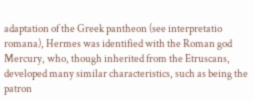adaptation of the Greek pantheon (see interpretatio romana), Hermes was identified with the Roman god Mercury, who, though inherited from the Etruscans, developed many similar characteristics, such as being the patron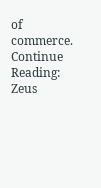of commerce.
Continue Reading: Zeus